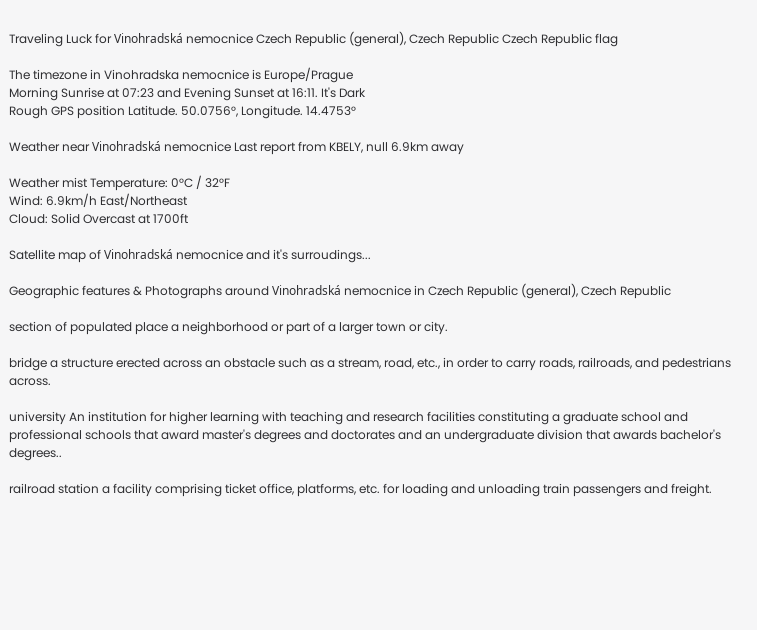Traveling Luck for Vinohradská nemocnice Czech Republic (general), Czech Republic Czech Republic flag

The timezone in Vinohradska nemocnice is Europe/Prague
Morning Sunrise at 07:23 and Evening Sunset at 16:11. It's Dark
Rough GPS position Latitude. 50.0756°, Longitude. 14.4753°

Weather near Vinohradská nemocnice Last report from KBELY, null 6.9km away

Weather mist Temperature: 0°C / 32°F
Wind: 6.9km/h East/Northeast
Cloud: Solid Overcast at 1700ft

Satellite map of Vinohradská nemocnice and it's surroudings...

Geographic features & Photographs around Vinohradská nemocnice in Czech Republic (general), Czech Republic

section of populated place a neighborhood or part of a larger town or city.

bridge a structure erected across an obstacle such as a stream, road, etc., in order to carry roads, railroads, and pedestrians across.

university An institution for higher learning with teaching and research facilities constituting a graduate school and professional schools that award master's degrees and doctorates and an undergraduate division that awards bachelor's degrees..

railroad station a facility comprising ticket office, platforms, etc. for loading and unloading train passengers and freight.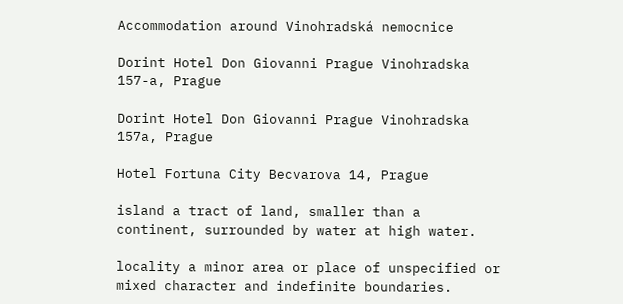Accommodation around Vinohradská nemocnice

Dorint Hotel Don Giovanni Prague Vinohradska 157-a, Prague

Dorint Hotel Don Giovanni Prague Vinohradska 157a, Prague

Hotel Fortuna City Becvarova 14, Prague

island a tract of land, smaller than a continent, surrounded by water at high water.

locality a minor area or place of unspecified or mixed character and indefinite boundaries.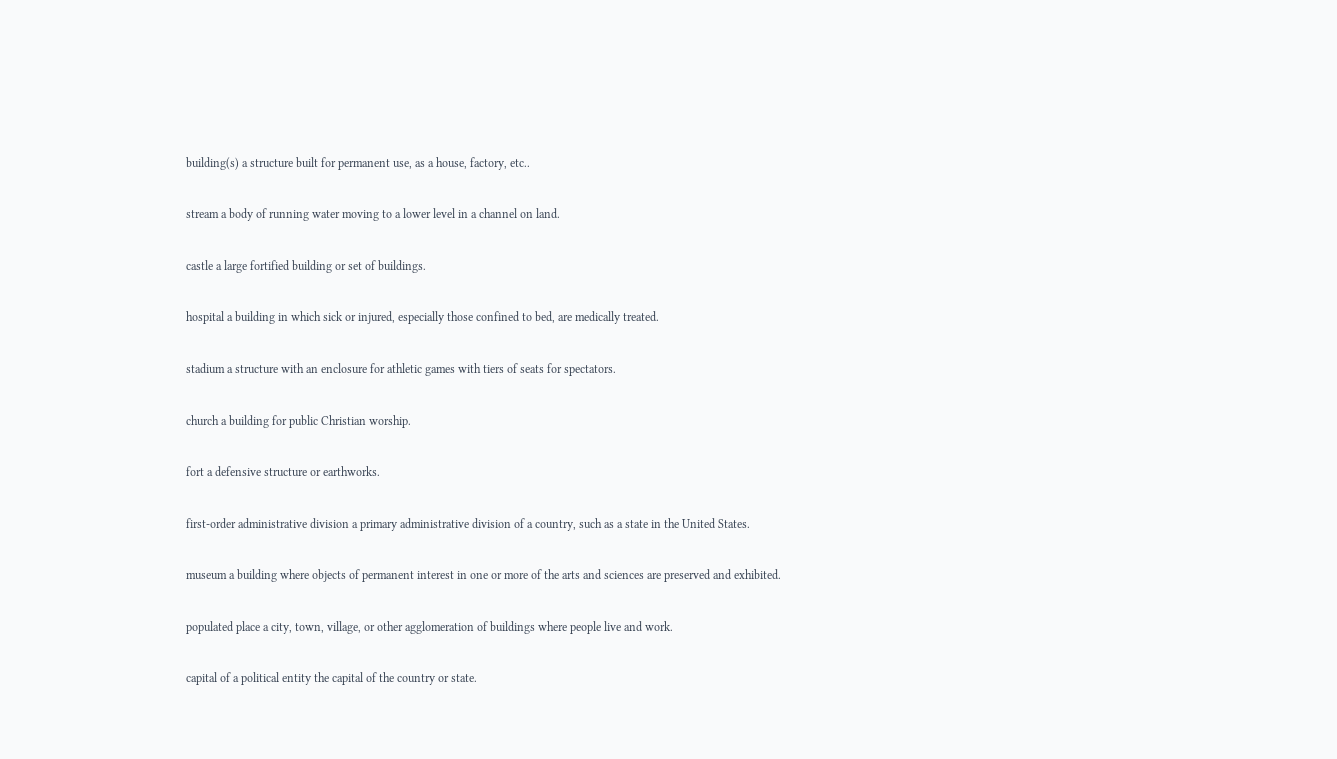building(s) a structure built for permanent use, as a house, factory, etc..

stream a body of running water moving to a lower level in a channel on land.

castle a large fortified building or set of buildings.

hospital a building in which sick or injured, especially those confined to bed, are medically treated.

stadium a structure with an enclosure for athletic games with tiers of seats for spectators.

church a building for public Christian worship.

fort a defensive structure or earthworks.

first-order administrative division a primary administrative division of a country, such as a state in the United States.

museum a building where objects of permanent interest in one or more of the arts and sciences are preserved and exhibited.

populated place a city, town, village, or other agglomeration of buildings where people live and work.

capital of a political entity the capital of the country or state.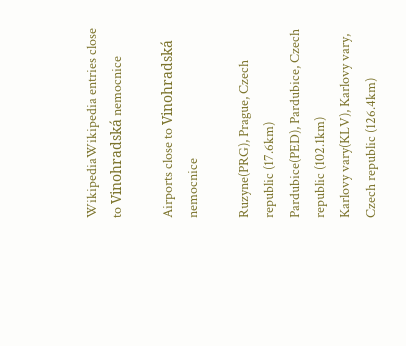WikipediaWikipedia entries close to Vinohradská nemocnice

Airports close to Vinohradská nemocnice

Ruzyne(PRG), Prague, Czech republic (17.6km)
Pardubice(PED), Pardubice, Czech republic (102.1km)
Karlovy vary(KLV), Karlovy vary, Czech republic (126.4km)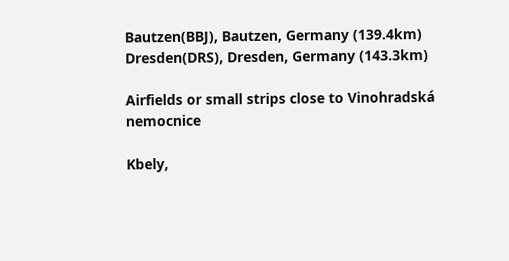Bautzen(BBJ), Bautzen, Germany (139.4km)
Dresden(DRS), Dresden, Germany (143.3km)

Airfields or small strips close to Vinohradská nemocnice

Kbely,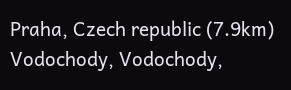Praha, Czech republic (7.9km)
Vodochody, Vodochody,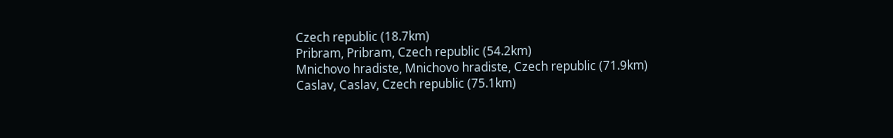Czech republic (18.7km)
Pribram, Pribram, Czech republic (54.2km)
Mnichovo hradiste, Mnichovo hradiste, Czech republic (71.9km)
Caslav, Caslav, Czech republic (75.1km)